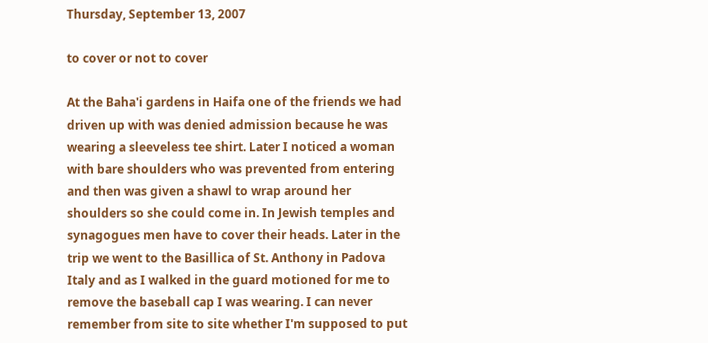Thursday, September 13, 2007

to cover or not to cover

At the Baha'i gardens in Haifa one of the friends we had driven up with was denied admission because he was wearing a sleeveless tee shirt. Later I noticed a woman with bare shoulders who was prevented from entering and then was given a shawl to wrap around her shoulders so she could come in. In Jewish temples and synagogues men have to cover their heads. Later in the trip we went to the Basillica of St. Anthony in Padova Italy and as I walked in the guard motioned for me to remove the baseball cap I was wearing. I can never remember from site to site whether I'm supposed to put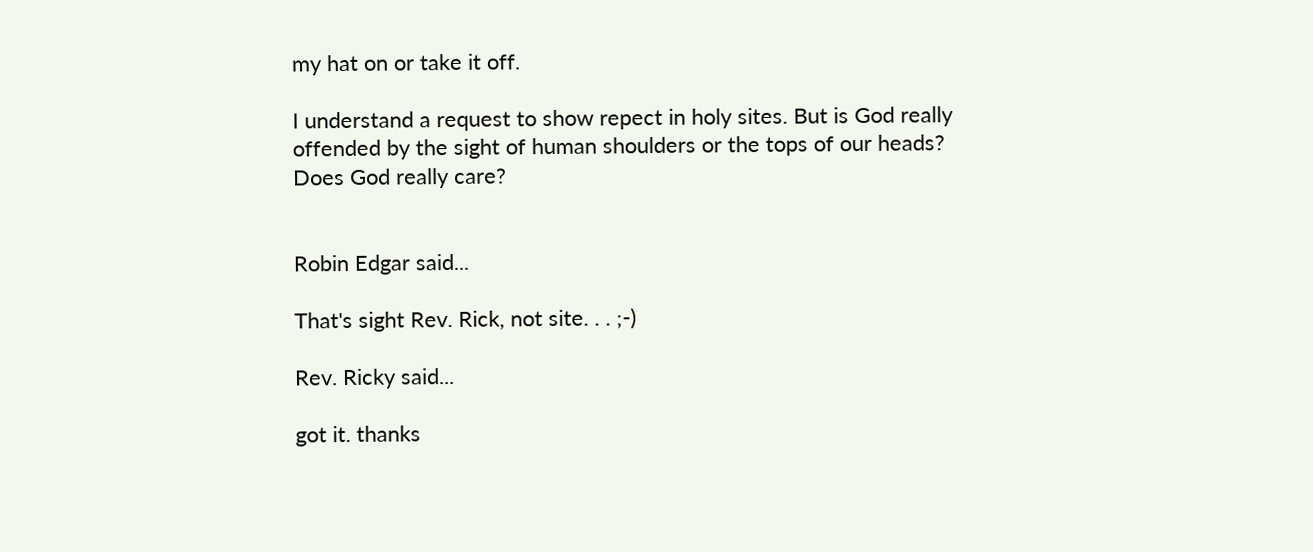my hat on or take it off.

I understand a request to show repect in holy sites. But is God really offended by the sight of human shoulders or the tops of our heads? Does God really care?


Robin Edgar said...

That's sight Rev. Rick, not site. . . ;-)

Rev. Ricky said...

got it. thanks